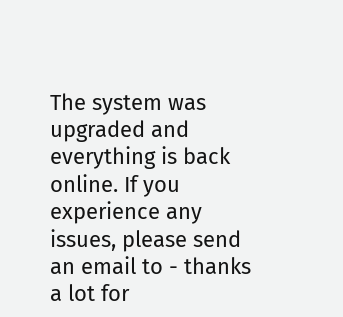The system was upgraded and everything is back online. If you experience any issues, please send an email to - thanks a lot for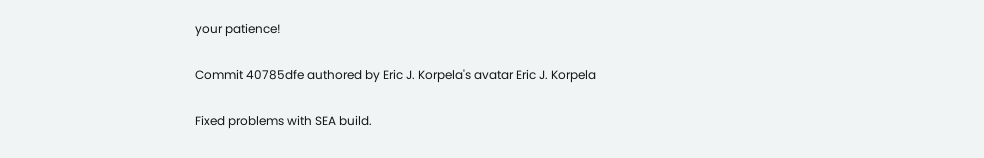your patience!

Commit 40785dfe authored by Eric J. Korpela's avatar Eric J. Korpela

Fixed problems with SEA build.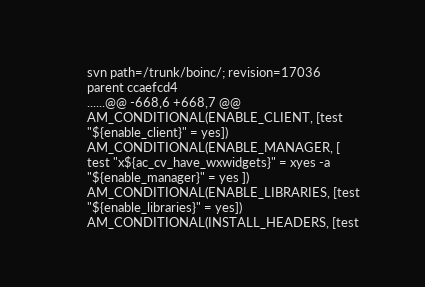svn path=/trunk/boinc/; revision=17036
parent ccaefcd4
......@@ -668,6 +668,7 @@ AM_CONDITIONAL(ENABLE_CLIENT, [test "${enable_client}" = yes])
AM_CONDITIONAL(ENABLE_MANAGER, [ test "x${ac_cv_have_wxwidgets}" = xyes -a "${enable_manager}" = yes ])
AM_CONDITIONAL(ENABLE_LIBRARIES, [test "${enable_libraries}" = yes])
AM_CONDITIONAL(INSTALL_HEADERS, [test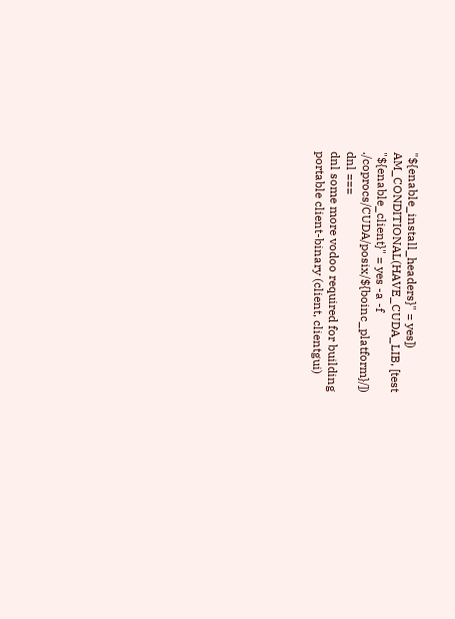"${enable_install_headers}" = yes])
AM_CONDITIONAL(HAVE_CUDA_LIB, [test "${enable_client}" = yes -a -f ./coprocs/CUDA/posix/${boinc_platform}/])
dnl ===
dnl some more vodoo required for building portable client-binary (client, clientgui)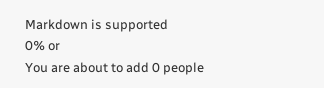Markdown is supported
0% or
You are about to add 0 people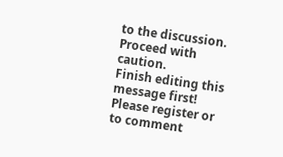to the discussion. Proceed with caution.
Finish editing this message first!
Please register or to comment